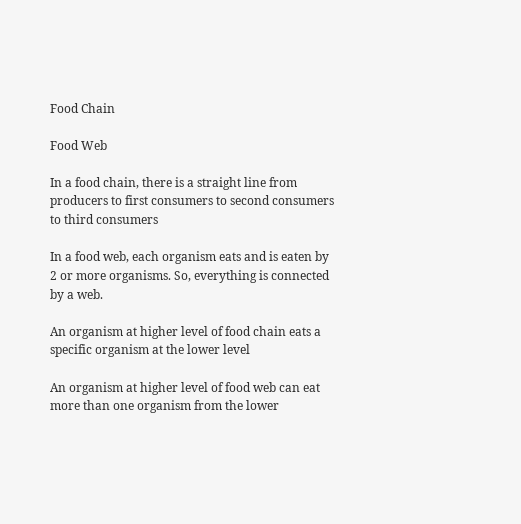Food Chain

Food Web

In a food chain, there is a straight line from producers to first consumers to second consumers to third consumers

In a food web, each organism eats and is eaten by 2 or more organisms. So, everything is connected by a web.

An organism at higher level of food chain eats a specific organism at the lower level

An organism at higher level of food web can eat more than one organism from the lower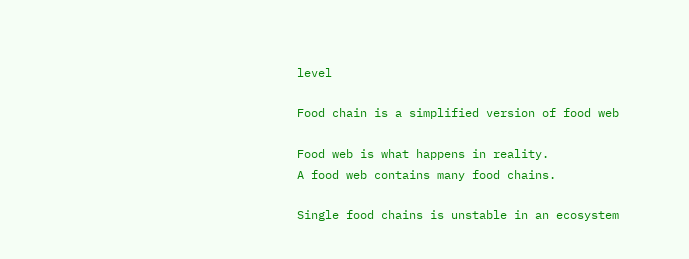level

Food chain is a simplified version of food web

Food web is what happens in reality.
A food web contains many food chains.

Single food chains is unstable in an ecosystem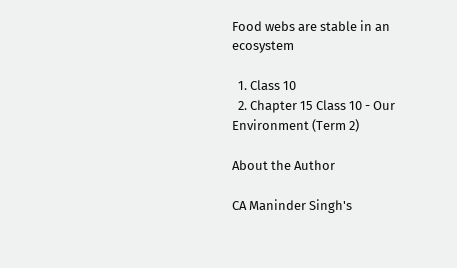Food webs are stable in an ecosystem

  1. Class 10
  2. Chapter 15 Class 10 - Our Environment (Term 2)

About the Author

CA Maninder Singh's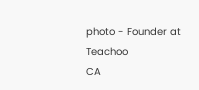photo - Founder at Teachoo
CA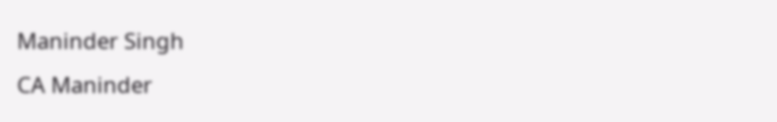Maninder Singh
CA Maninder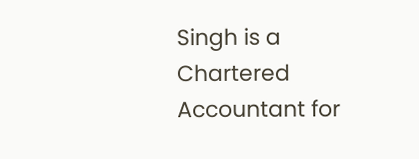Singh is a Chartered Accountant for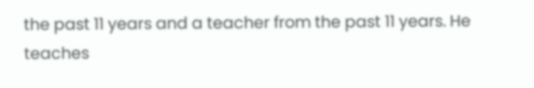the past 11 years and a teacher from the past 11 years. He teaches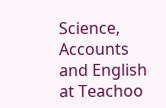Science, Accounts and English at Teachoo